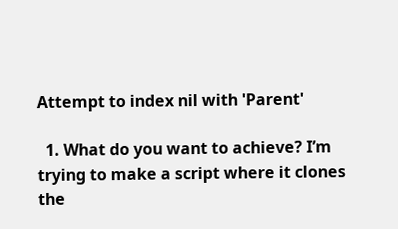Attempt to index nil with 'Parent'

  1. What do you want to achieve? I’m trying to make a script where it clones the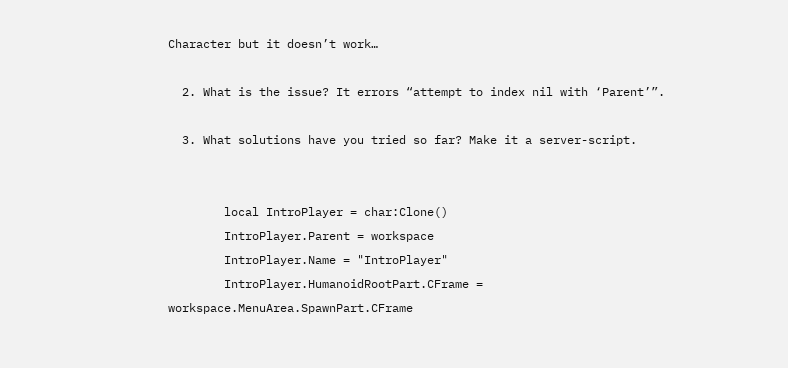Character but it doesn’t work…

  2. What is the issue? It errors “attempt to index nil with ‘Parent’”.

  3. What solutions have you tried so far? Make it a server-script.


        local IntroPlayer = char:Clone()
        IntroPlayer.Parent = workspace
        IntroPlayer.Name = "IntroPlayer"
        IntroPlayer.HumanoidRootPart.CFrame = workspace.MenuArea.SpawnPart.CFrame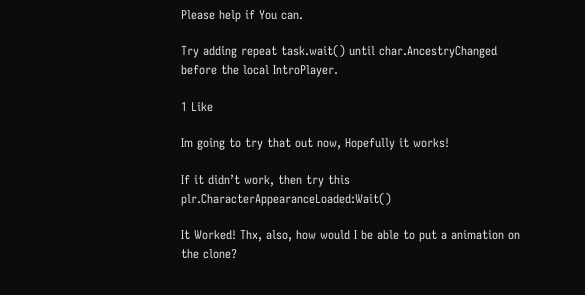Please help if You can.

Try adding repeat task.wait() until char.AncestryChanged before the local IntroPlayer.

1 Like

Im going to try that out now, Hopefully it works!

If it didn’t work, then try this plr.CharacterAppearanceLoaded:Wait()

It Worked! Thx, also, how would I be able to put a animation on the clone?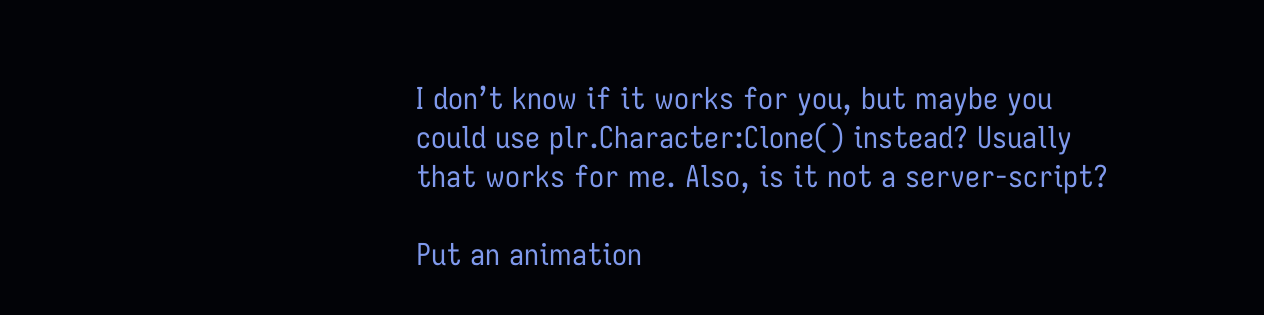I don’t know if it works for you, but maybe you could use plr.Character:Clone() instead? Usually that works for me. Also, is it not a server-script?

Put an animation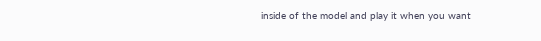inside of the model and play it when you want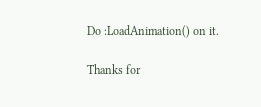Do :LoadAnimation() on it.

Thanks for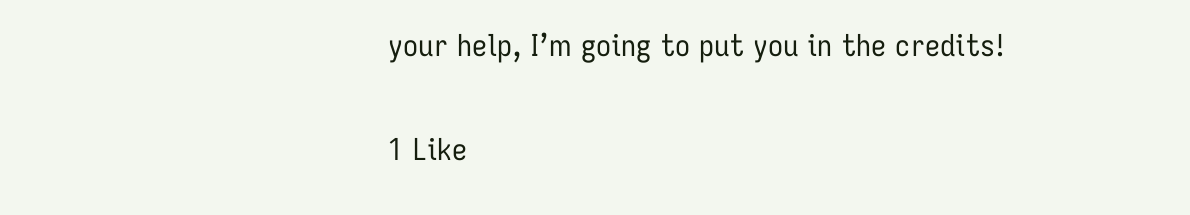your help, I’m going to put you in the credits!

1 Like